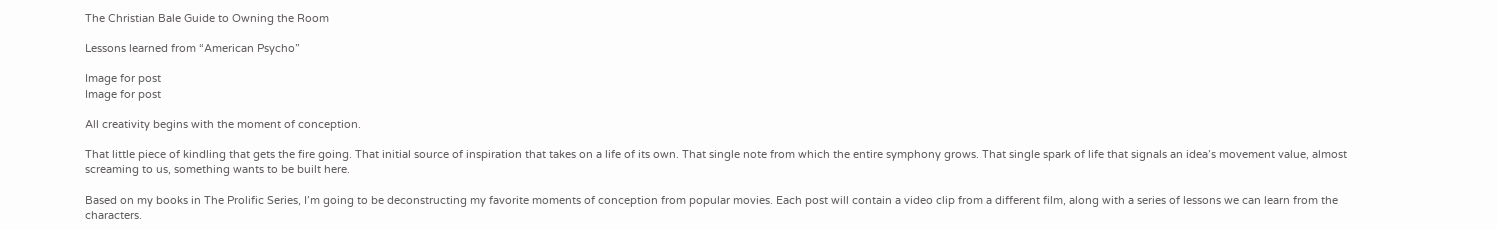The Christian Bale Guide to Owning the Room

Lessons learned from “American Psycho”

Image for post
Image for post

All creativity begins with the moment of conception.

That little piece of kindling that gets the fire going. That initial source of inspiration that takes on a life of its own. That single note from which the entire symphony grows. That single spark of life that signals an idea’s movement value, almost screaming to us, something wants to be built here.

Based on my books in The Prolific Series, I’m going to be deconstructing my favorite moments of conception from popular movies. Each post will contain a video clip from a different film, along with a series of lessons we can learn from the characters.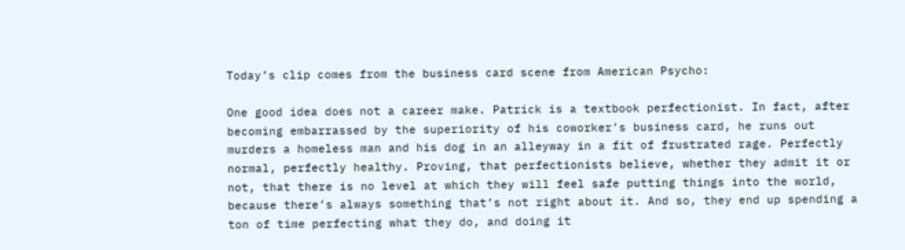Today’s clip comes from the business card scene from American Psycho:

One good idea does not a career make. Patrick is a textbook perfectionist. In fact, after becoming embarrassed by the superiority of his coworker’s business card, he runs out murders a homeless man and his dog in an alleyway in a fit of frustrated rage. Perfectly normal, perfectly healthy. Proving, that perfectionists believe, whether they admit it or not, that there is no level at which they will feel safe putting things into the world, because there’s always something that’s not right about it. And so, they end up spending a ton of time perfecting what they do, and doing it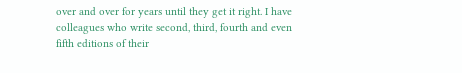over and over for years until they get it right. I have colleagues who write second, third, fourth and even fifth editions of their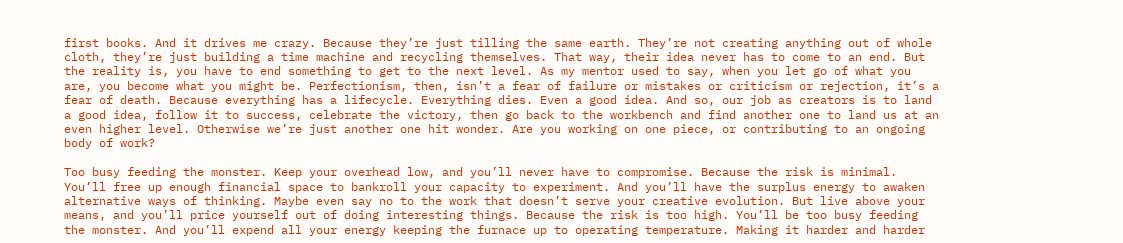first books. And it drives me crazy. Because they’re just tilling the same earth. They’re not creating anything out of whole cloth, they’re just building a time machine and recycling themselves. That way, their idea never has to come to an end. But the reality is, you have to end something to get to the next level. As my mentor used to say, when you let go of what you are, you become what you might be. Perfectionism, then, isn’t a fear of failure or mistakes or criticism or rejection, it’s a fear of death. Because everything has a lifecycle. Everything dies. Even a good idea. And so, our job as creators is to land a good idea, follow it to success, celebrate the victory, then go back to the workbench and find another one to land us at an even higher level. Otherwise we’re just another one hit wonder. Are you working on one piece, or contributing to an ongoing body of work?

Too busy feeding the monster. Keep your overhead low, and you’ll never have to compromise. Because the risk is minimal. You’ll free up enough financial space to bankroll your capacity to experiment. And you’ll have the surplus energy to awaken alternative ways of thinking. Maybe even say no to the work that doesn’t serve your creative evolution. But live above your means, and you’ll price yourself out of doing interesting things. Because the risk is too high. You’ll be too busy feeding the monster. And you’ll expend all your energy keeping the furnace up to operating temperature. Making it harder and harder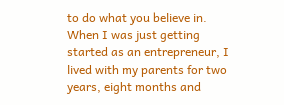to do what you believe in. When I was just getting started as an entrepreneur, I lived with my parents for two years, eight months and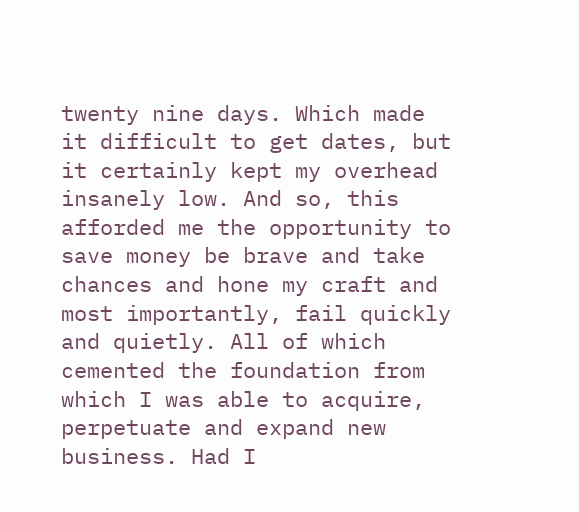twenty nine days. Which made it difficult to get dates, but it certainly kept my overhead insanely low. And so, this afforded me the opportunity to save money be brave and take chances and hone my craft and most importantly, fail quickly and quietly. All of which cemented the foundation from which I was able to acquire, perpetuate and expand new business. Had I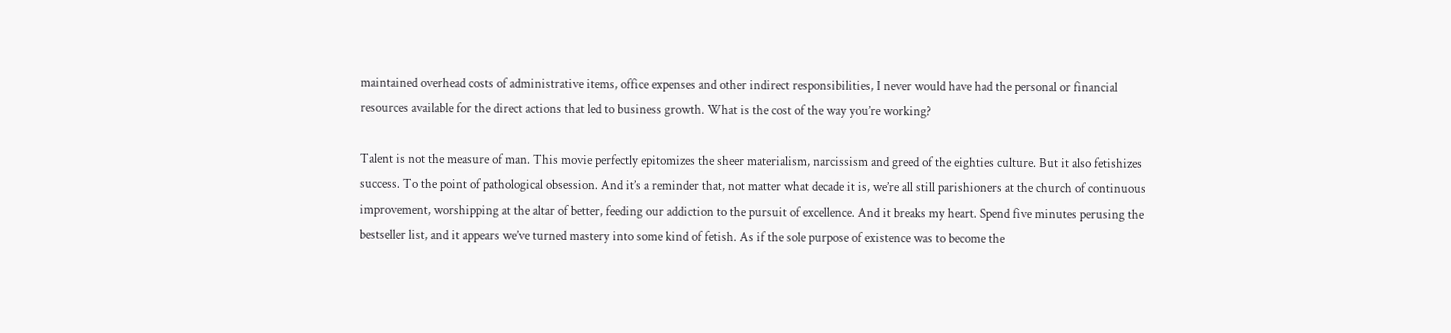maintained overhead costs of administrative items, office expenses and other indirect responsibilities, I never would have had the personal or financial resources available for the direct actions that led to business growth. What is the cost of the way you’re working?

Talent is not the measure of man. This movie perfectly epitomizes the sheer materialism, narcissism and greed of the eighties culture. But it also fetishizes success. To the point of pathological obsession. And it’s a reminder that, not matter what decade it is, we’re all still parishioners at the church of continuous improvement, worshipping at the altar of better, feeding our addiction to the pursuit of excellence. And it breaks my heart. Spend five minutes perusing the bestseller list, and it appears we’ve turned mastery into some kind of fetish. As if the sole purpose of existence was to become the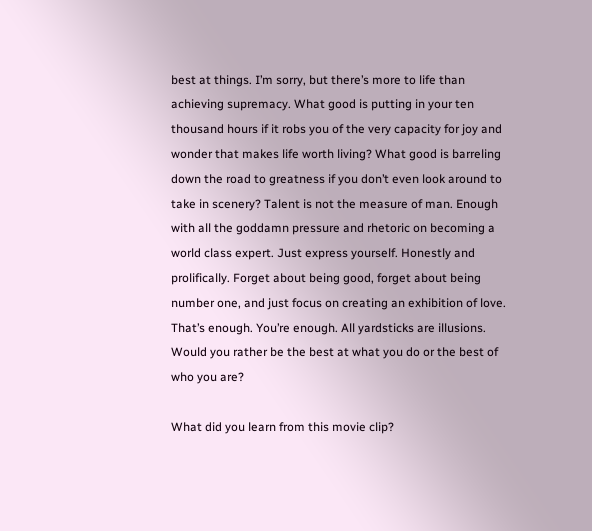best at things. I’m sorry, but there’s more to life than achieving supremacy. What good is putting in your ten thousand hours if it robs you of the very capacity for joy and wonder that makes life worth living? What good is barreling down the road to greatness if you don’t even look around to take in scenery? Talent is not the measure of man. Enough with all the goddamn pressure and rhetoric on becoming a world class expert. Just express yourself. Honestly and prolifically. Forget about being good, forget about being number one, and just focus on creating an exhibition of love. That’s enough. You’re enough. All yardsticks are illusions. Would you rather be the best at what you do or the best of who you are?

What did you learn from this movie clip?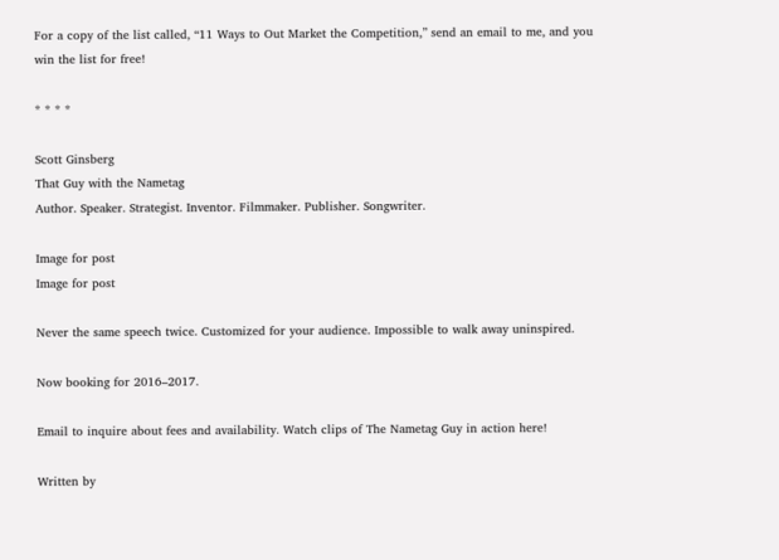For a copy of the list called, “11 Ways to Out Market the Competition,” send an email to me, and you win the list for free!

* * * *

Scott Ginsberg
That Guy with the Nametag
Author. Speaker. Strategist. Inventor. Filmmaker. Publisher. Songwriter.

Image for post
Image for post

Never the same speech twice. Customized for your audience. Impossible to walk away uninspired.

Now booking for 2016–2017.

Email to inquire about fees and availability. Watch clips of The Nametag Guy in action here!

Written by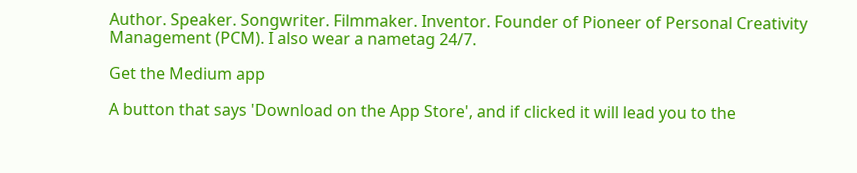Author. Speaker. Songwriter. Filmmaker. Inventor. Founder of Pioneer of Personal Creativity Management (PCM). I also wear a nametag 24/7.

Get the Medium app

A button that says 'Download on the App Store', and if clicked it will lead you to the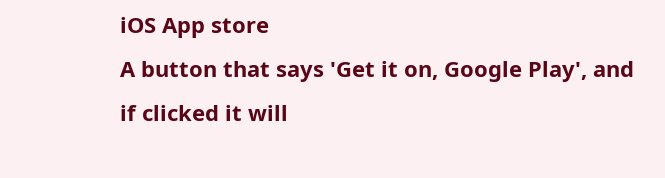iOS App store
A button that says 'Get it on, Google Play', and if clicked it will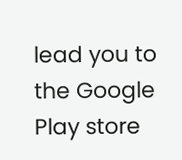lead you to the Google Play store